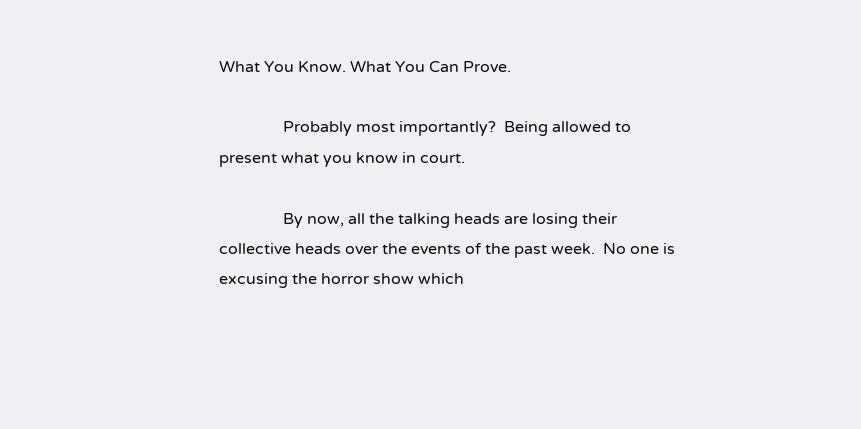What You Know. What You Can Prove.

                Probably most importantly?  Being allowed to present what you know in court.

                By now, all the talking heads are losing their collective heads over the events of the past week.  No one is excusing the horror show which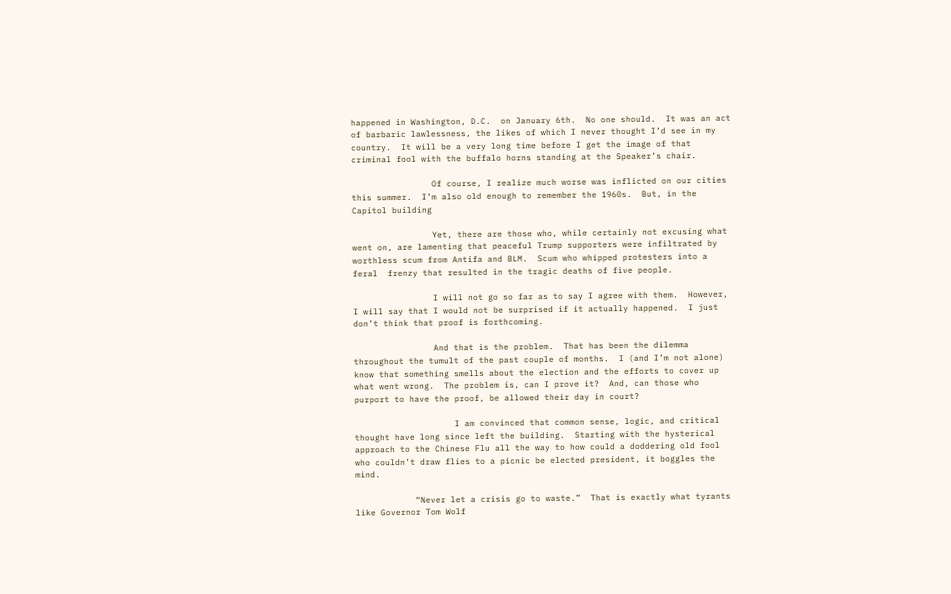happened in Washington, D.C.  on January 6th.  No one should.  It was an act of barbaric lawlessness, the likes of which I never thought I’d see in my country.  It will be a very long time before I get the image of that criminal fool with the buffalo horns standing at the Speaker’s chair.

                Of course, I realize much worse was inflicted on our cities this summer.  I’m also old enough to remember the 1960s.  But, in the Capitol building

                Yet, there are those who, while certainly not excusing what went on, are lamenting that peaceful Trump supporters were infiltrated by worthless scum from Antifa and BLM.  Scum who whipped protesters into a feral  frenzy that resulted in the tragic deaths of five people.

                I will not go so far as to say I agree with them.  However, I will say that I would not be surprised if it actually happened.  I just don’t think that proof is forthcoming.

                And that is the problem.  That has been the dilemma throughout the tumult of the past couple of months.  I (and I’m not alone) know that something smells about the election and the efforts to cover up what went wrong.  The problem is, can I prove it?  And, can those who purport to have the proof, be allowed their day in court?

                    I am convinced that common sense, logic, and critical thought have long since left the building.  Starting with the hysterical approach to the Chinese Flu all the way to how could a doddering old fool who couldn’t draw flies to a picnic be elected president, it boggles the mind.

            “Never let a crisis go to waste.”  That is exactly what tyrants like Governor Tom Wolf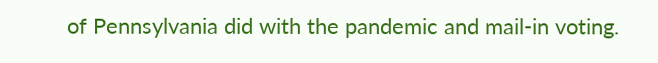of Pennsylvania did with the pandemic and mail-in voting.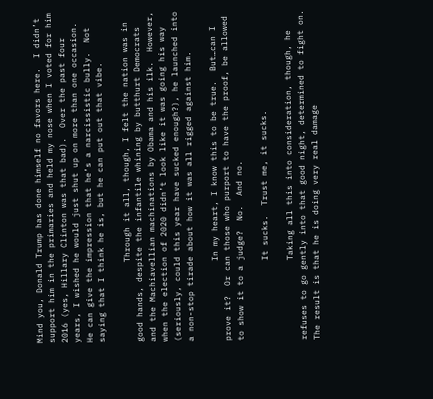Mind you, Donald Trump has done himself no favors here.  I didn’t support him in the primaries and held my nose when I voted for him 2016 (yes, Hillary Clinton was that bad).  Over the past four years, I wished he would just shut up on more than one occasion.  He can give the impression that he’s a narcissistic bully.  Not saying that I think he is, but he can put out that vibe.

                Through it all, though, I felt the nation was in good hands, despite the infantile whining by butthurt Democrats and the Machiavellian machinations by Obama and his ilk.  However, when the election of 2020 didn’t look like it was going his way (seriously, could this year have sucked enough?), he launched into a non-stop tirade about how it was all rigged against him.

                In my heart, I know this to be true.  But…can I prove it?  Or can those who purport to have the proof, be allowed to show it to a judge?  No.  And no.

                It sucks.  Trust me, it sucks.

                Taking all this into consideration, though, he refuses to go gently into that good night, determined to fight on.   The result is that he is doing very real damage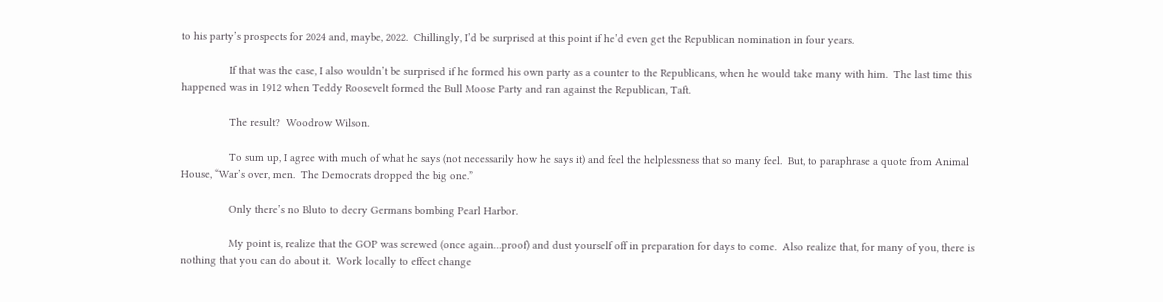to his party’s prospects for 2024 and, maybe, 2022.  Chillingly, I’d be surprised at this point if he’d even get the Republican nomination in four years.

                If that was the case, I also wouldn’t be surprised if he formed his own party as a counter to the Republicans, when he would take many with him.  The last time this happened was in 1912 when Teddy Roosevelt formed the Bull Moose Party and ran against the Republican, Taft.

                The result?  Woodrow Wilson.

                To sum up, I agree with much of what he says (not necessarily how he says it) and feel the helplessness that so many feel.  But, to paraphrase a quote from Animal House, “War’s over, men.  The Democrats dropped the big one.”

                Only there’s no Bluto to decry Germans bombing Pearl Harbor.

                My point is, realize that the GOP was screwed (once again…proof) and dust yourself off in preparation for days to come.  Also realize that, for many of you, there is nothing that you can do about it.  Work locally to effect change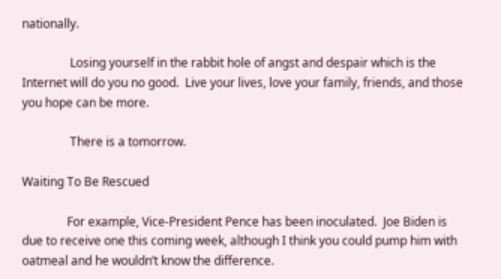nationally.

                Losing yourself in the rabbit hole of angst and despair which is the Internet will do you no good.  Live your lives, love your family, friends, and those you hope can be more.

                There is a tomorrow.

Waiting To Be Rescued

               For example, Vice-President Pence has been inoculated.  Joe Biden is due to receive one this coming week, although I think you could pump him with oatmeal and he wouldn’t know the difference.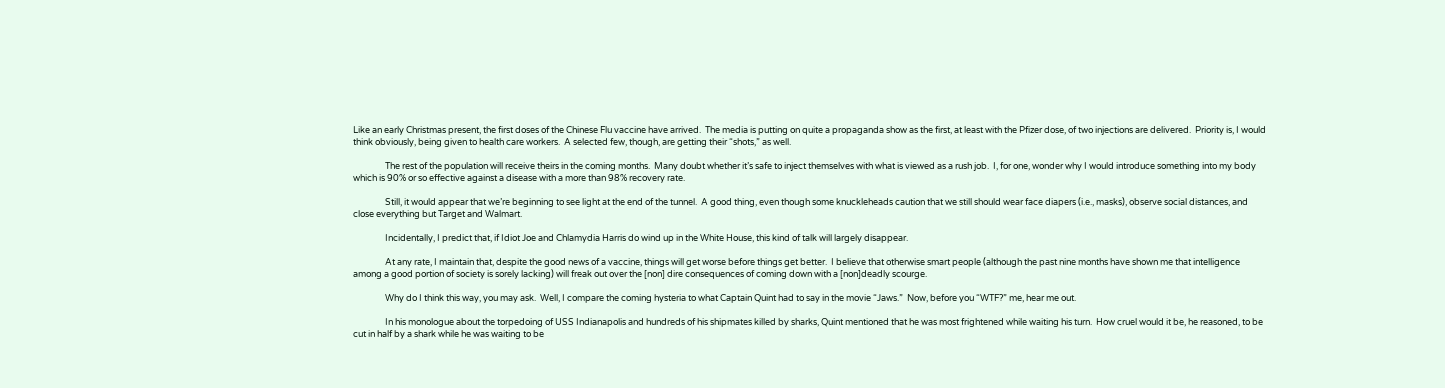Like an early Christmas present, the first doses of the Chinese Flu vaccine have arrived.  The media is putting on quite a propaganda show as the first, at least with the Pfizer dose, of two injections are delivered.  Priority is, I would think obviously, being given to health care workers.  A selected few, though, are getting their “shots,” as well.

                The rest of the population will receive theirs in the coming months.  Many doubt whether it’s safe to inject themselves with what is viewed as a rush job.  I, for one, wonder why I would introduce something into my body which is 90% or so effective against a disease with a more than 98% recovery rate.

                Still, it would appear that we’re beginning to see light at the end of the tunnel.  A good thing, even though some knuckleheads caution that we still should wear face diapers (i.e., masks), observe social distances, and close everything but Target and Walmart.

                Incidentally, I predict that, if Idiot Joe and Chlamydia Harris do wind up in the White House, this kind of talk will largely disappear.

                At any rate, I maintain that, despite the good news of a vaccine, things will get worse before things get better.  I believe that otherwise smart people (although the past nine months have shown me that intelligence among a good portion of society is sorely lacking) will freak out over the [non] dire consequences of coming down with a [non]deadly scourge.

                Why do I think this way, you may ask.  Well, I compare the coming hysteria to what Captain Quint had to say in the movie “Jaws.”  Now, before you “WTF?” me, hear me out.

                In his monologue about the torpedoing of USS Indianapolis and hundreds of his shipmates killed by sharks, Quint mentioned that he was most frightened while waiting his turn.  How cruel would it be, he reasoned, to be cut in half by a shark while he was waiting to be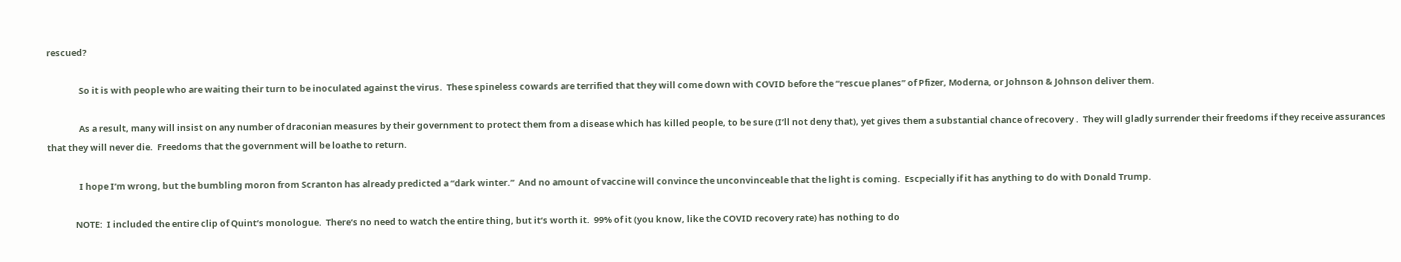rescued?

                So it is with people who are waiting their turn to be inoculated against the virus.  These spineless cowards are terrified that they will come down with COVID before the “rescue planes” of Pfizer, Moderna, or Johnson & Johnson deliver them.

                As a result, many will insist on any number of draconian measures by their government to protect them from a disease which has killed people, to be sure (I’ll not deny that), yet gives them a substantial chance of recovery .  They will gladly surrender their freedoms if they receive assurances that they will never die.  Freedoms that the government will be loathe to return.

                I hope I’m wrong, but the bumbling moron from Scranton has already predicted a “dark winter.”  And no amount of vaccine will convince the unconvinceable that the light is coming.  Escpecially if it has anything to do with Donald Trump.

              NOTE:  I included the entire clip of Quint’s monologue.  There’s no need to watch the entire thing, but it’s worth it.  99% of it (you know, like the COVID recovery rate) has nothing to do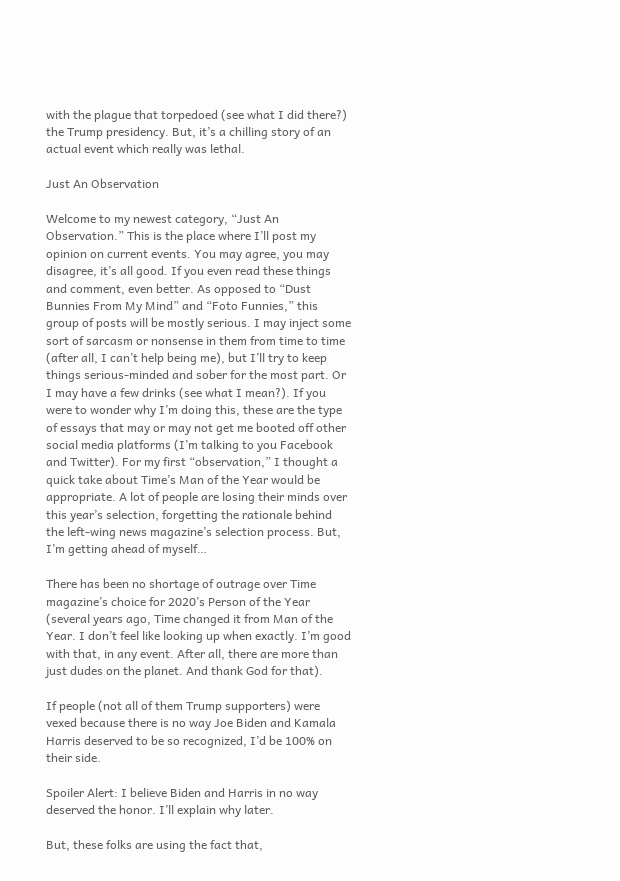with the plague that torpedoed (see what I did there?) the Trump presidency. But, it’s a chilling story of an actual event which really was lethal.

Just An Observation

Welcome to my newest category, “Just An Observation.” This is the place where I’ll post my opinion on current events. You may agree, you may disagree, it’s all good. If you even read these things and comment, even better. As opposed to “Dust Bunnies From My Mind” and “Foto Funnies,” this group of posts will be mostly serious. I may inject some sort of sarcasm or nonsense in them from time to time (after all, I can’t help being me), but I’ll try to keep things serious-minded and sober for the most part. Or I may have a few drinks (see what I mean?). If you were to wonder why I’m doing this, these are the type of essays that may or may not get me booted off other social media platforms (I’m talking to you Facebook and Twitter). For my first “observation,” I thought a quick take about Time’s Man of the Year would be appropriate. A lot of people are losing their minds over this year’s selection, forgetting the rationale behind the left-wing news magazine’s selection process. But, I’m getting ahead of myself…

There has been no shortage of outrage over Time magazine’s choice for 2020’s Person of the Year (several years ago, Time changed it from Man of the Year. I don’t feel like looking up when exactly. I’m good with that, in any event. After all, there are more than just dudes on the planet. And thank God for that).

If people (not all of them Trump supporters) were vexed because there is no way Joe Biden and Kamala Harris deserved to be so recognized, I’d be 100% on their side.

Spoiler Alert: I believe Biden and Harris in no way deserved the honor. I’ll explain why later.

But, these folks are using the fact that,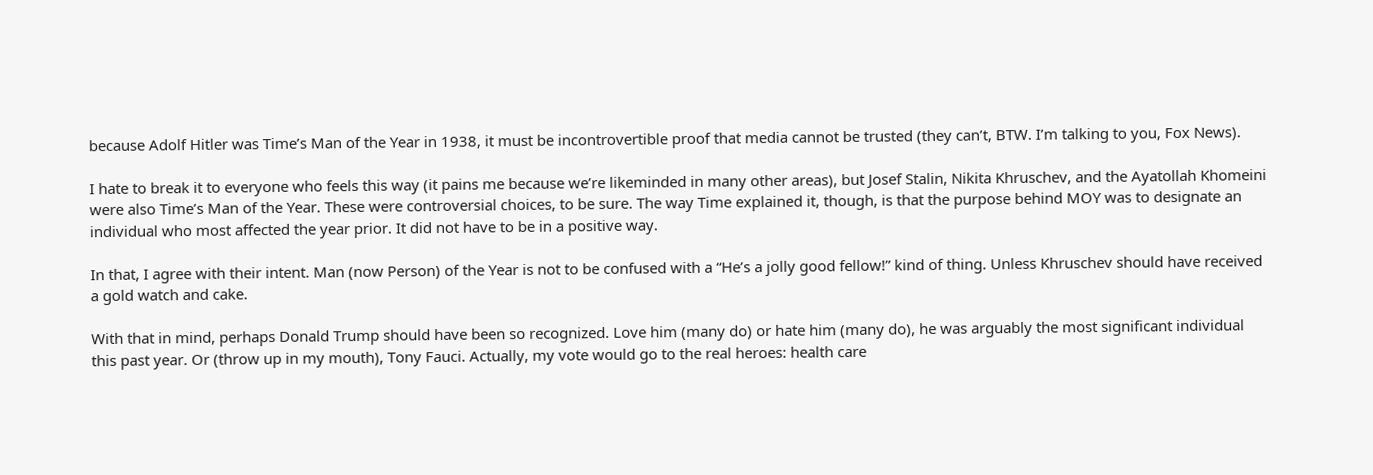because Adolf Hitler was Time’s Man of the Year in 1938, it must be incontrovertible proof that media cannot be trusted (they can’t, BTW. I’m talking to you, Fox News).

I hate to break it to everyone who feels this way (it pains me because we’re likeminded in many other areas), but Josef Stalin, Nikita Khruschev, and the Ayatollah Khomeini were also Time’s Man of the Year. These were controversial choices, to be sure. The way Time explained it, though, is that the purpose behind MOY was to designate an individual who most affected the year prior. It did not have to be in a positive way.

In that, I agree with their intent. Man (now Person) of the Year is not to be confused with a “He’s a jolly good fellow!” kind of thing. Unless Khruschev should have received a gold watch and cake.

With that in mind, perhaps Donald Trump should have been so recognized. Love him (many do) or hate him (many do), he was arguably the most significant individual this past year. Or (throw up in my mouth), Tony Fauci. Actually, my vote would go to the real heroes: health care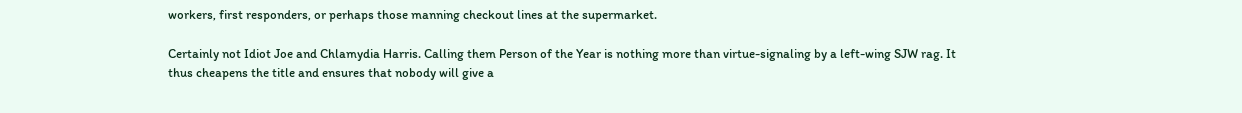workers, first responders, or perhaps those manning checkout lines at the supermarket.

Certainly not Idiot Joe and Chlamydia Harris. Calling them Person of the Year is nothing more than virtue-signaling by a left-wing SJW rag. It thus cheapens the title and ensures that nobody will give a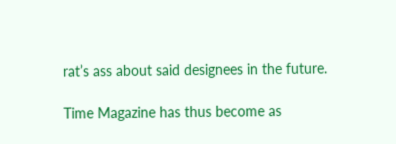rat’s ass about said designees in the future.

Time Magazine has thus become as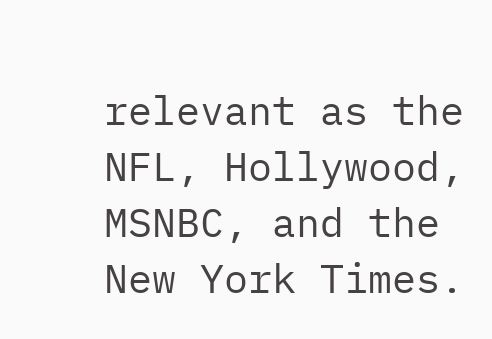relevant as the NFL, Hollywood, MSNBC, and the New York Times.